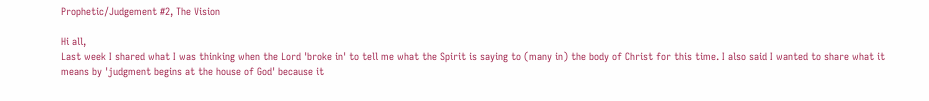Prophetic/Judgement #2, The Vision

Hi all,
Last week I shared what I was thinking when the Lord 'broke in' to tell me what the Spirit is saying to (many in) the body of Christ for this time. I also said I wanted to share what it means by 'judgment begins at the house of God' because it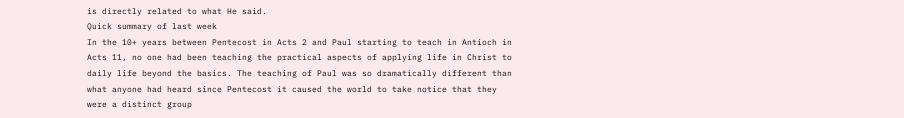is directly related to what He said.
Quick summary of last week
In the 10+ years between Pentecost in Acts 2 and Paul starting to teach in Antioch in Acts 11, no one had been teaching the practical aspects of applying life in Christ to daily life beyond the basics. The teaching of Paul was so dramatically different than what anyone had heard since Pentecost it caused the world to take notice that they were a distinct group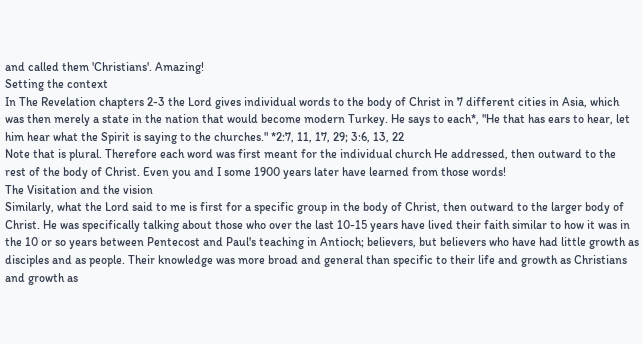and called them 'Christians'. Amazing!
Setting the context
In The Revelation chapters 2-3 the Lord gives individual words to the body of Christ in 7 different cities in Asia, which was then merely a state in the nation that would become modern Turkey. He says to each*, "He that has ears to hear, let him hear what the Spirit is saying to the churches." *2:7, 11, 17, 29; 3:6, 13, 22
Note that is plural. Therefore each word was first meant for the individual church He addressed, then outward to the rest of the body of Christ. Even you and I some 1900 years later have learned from those words!
The Visitation and the vision
Similarly, what the Lord said to me is first for a specific group in the body of Christ, then outward to the larger body of Christ. He was specifically talking about those who over the last 10-15 years have lived their faith similar to how it was in the 10 or so years between Pentecost and Paul's teaching in Antioch; believers, but believers who have had little growth as disciples and as people. Their knowledge was more broad and general than specific to their life and growth as Christians and growth as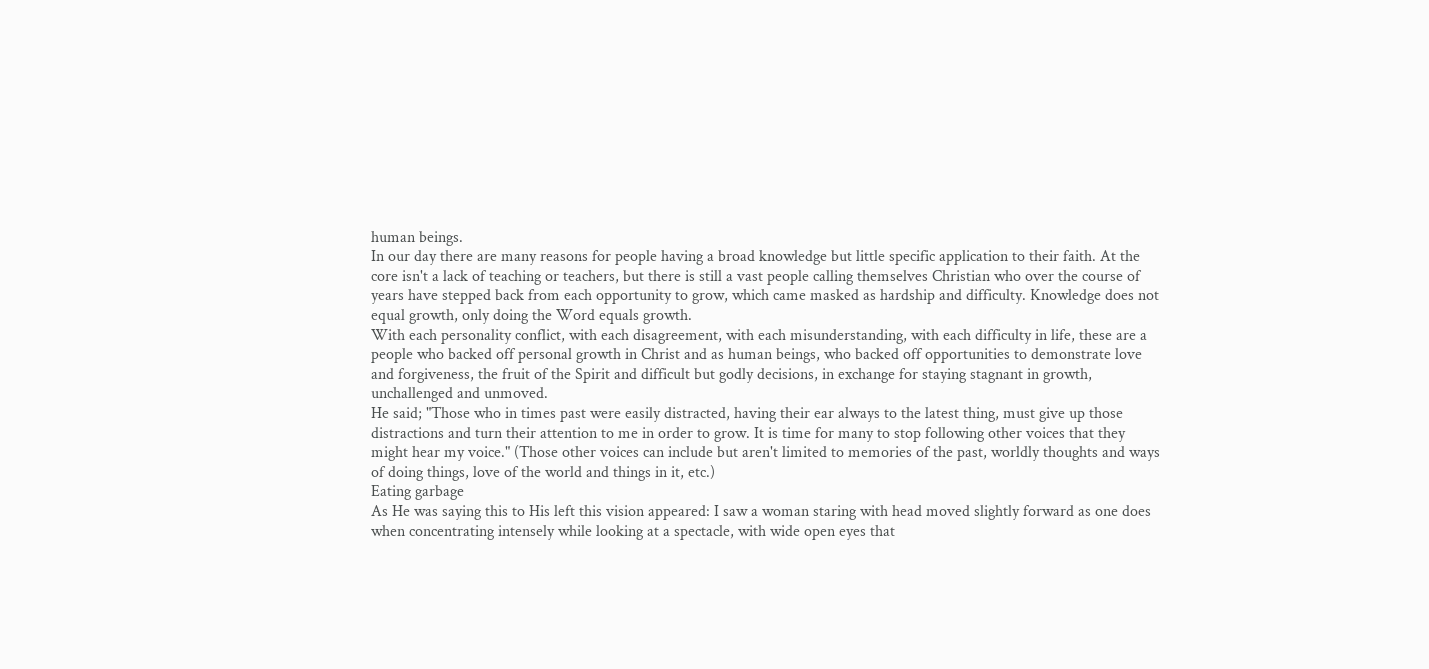human beings.
In our day there are many reasons for people having a broad knowledge but little specific application to their faith. At the core isn't a lack of teaching or teachers, but there is still a vast people calling themselves Christian who over the course of years have stepped back from each opportunity to grow, which came masked as hardship and difficulty. Knowledge does not equal growth, only doing the Word equals growth.
With each personality conflict, with each disagreement, with each misunderstanding, with each difficulty in life, these are a people who backed off personal growth in Christ and as human beings, who backed off opportunities to demonstrate love and forgiveness, the fruit of the Spirit and difficult but godly decisions, in exchange for staying stagnant in growth, unchallenged and unmoved.
He said; "Those who in times past were easily distracted, having their ear always to the latest thing, must give up those distractions and turn their attention to me in order to grow. It is time for many to stop following other voices that they might hear my voice." (Those other voices can include but aren't limited to memories of the past, worldly thoughts and ways of doing things, love of the world and things in it, etc.)
Eating garbage
As He was saying this to His left this vision appeared: I saw a woman staring with head moved slightly forward as one does when concentrating intensely while looking at a spectacle, with wide open eyes that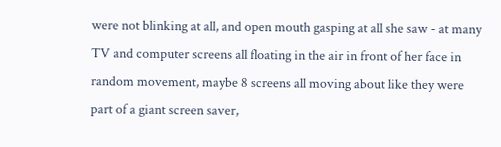were not blinking at all, and open mouth gasping at all she saw - at many TV and computer screens all floating in the air in front of her face in random movement, maybe 8 screens all moving about like they were part of a giant screen saver,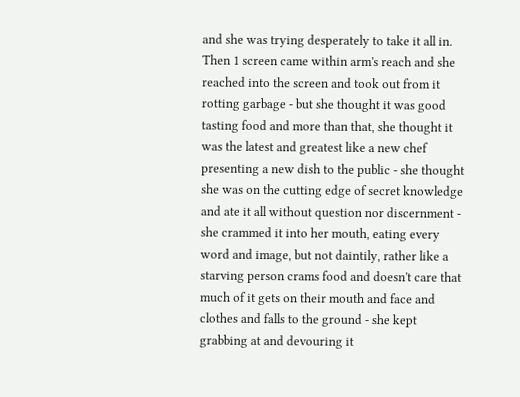and she was trying desperately to take it all in.
Then 1 screen came within arm's reach and she reached into the screen and took out from it rotting garbage - but she thought it was good tasting food and more than that, she thought it was the latest and greatest like a new chef presenting a new dish to the public - she thought she was on the cutting edge of secret knowledge and ate it all without question nor discernment - she crammed it into her mouth, eating every word and image, but not daintily, rather like a starving person crams food and doesn't care that much of it gets on their mouth and face and clothes and falls to the ground - she kept grabbing at and devouring it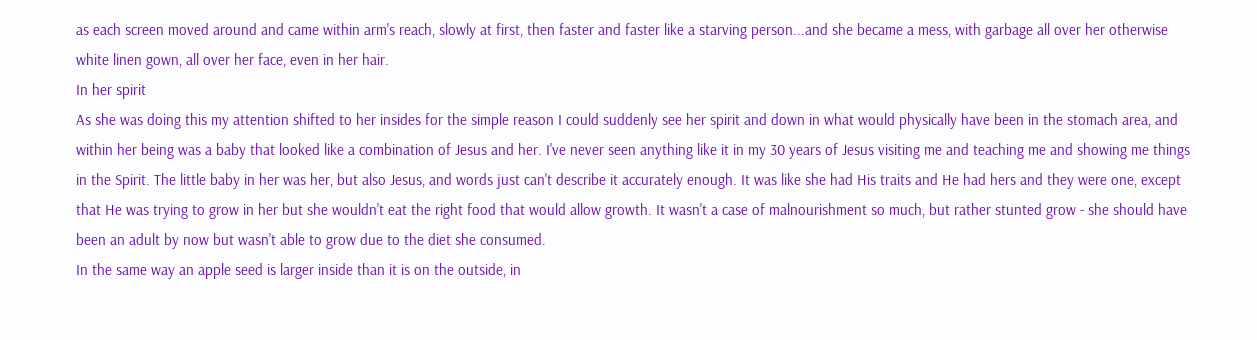as each screen moved around and came within arm's reach, slowly at first, then faster and faster like a starving person...and she became a mess, with garbage all over her otherwise white linen gown, all over her face, even in her hair.
In her spirit
As she was doing this my attention shifted to her insides for the simple reason I could suddenly see her spirit and down in what would physically have been in the stomach area, and within her being was a baby that looked like a combination of Jesus and her. I've never seen anything like it in my 30 years of Jesus visiting me and teaching me and showing me things in the Spirit. The little baby in her was her, but also Jesus, and words just can't describe it accurately enough. It was like she had His traits and He had hers and they were one, except that He was trying to grow in her but she wouldn't eat the right food that would allow growth. It wasn't a case of malnourishment so much, but rather stunted grow - she should have been an adult by now but wasn't able to grow due to the diet she consumed.
In the same way an apple seed is larger inside than it is on the outside, in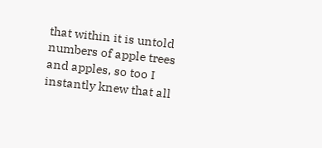that within it is untold numbers of apple trees and apples, so too I instantly knew that all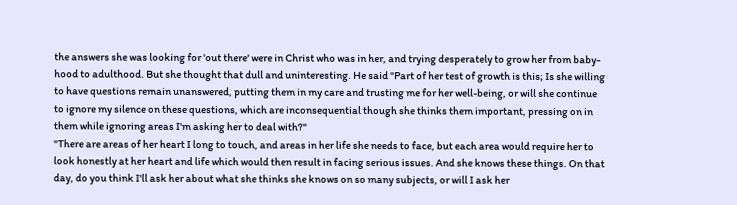the answers she was looking for 'out there' were in Christ who was in her, and trying desperately to grow her from baby-hood to adulthood. But she thought that dull and uninteresting. He said "Part of her test of growth is this; Is she willing to have questions remain unanswered, putting them in my care and trusting me for her well-being, or will she continue to ignore my silence on these questions, which are inconsequential though she thinks them important, pressing on in them while ignoring areas I'm asking her to deal with?"
"There are areas of her heart I long to touch, and areas in her life she needs to face, but each area would require her to look honestly at her heart and life which would then result in facing serious issues. And she knows these things. On that day, do you think I'll ask her about what she thinks she knows on so many subjects, or will I ask her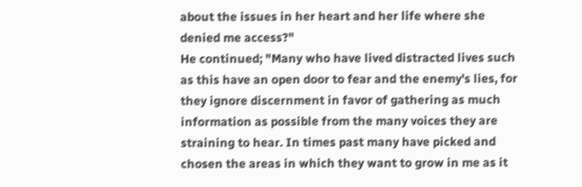about the issues in her heart and her life where she denied me access?"
He continued; "Many who have lived distracted lives such as this have an open door to fear and the enemy's lies, for they ignore discernment in favor of gathering as much information as possible from the many voices they are straining to hear. In times past many have picked and chosen the areas in which they want to grow in me as it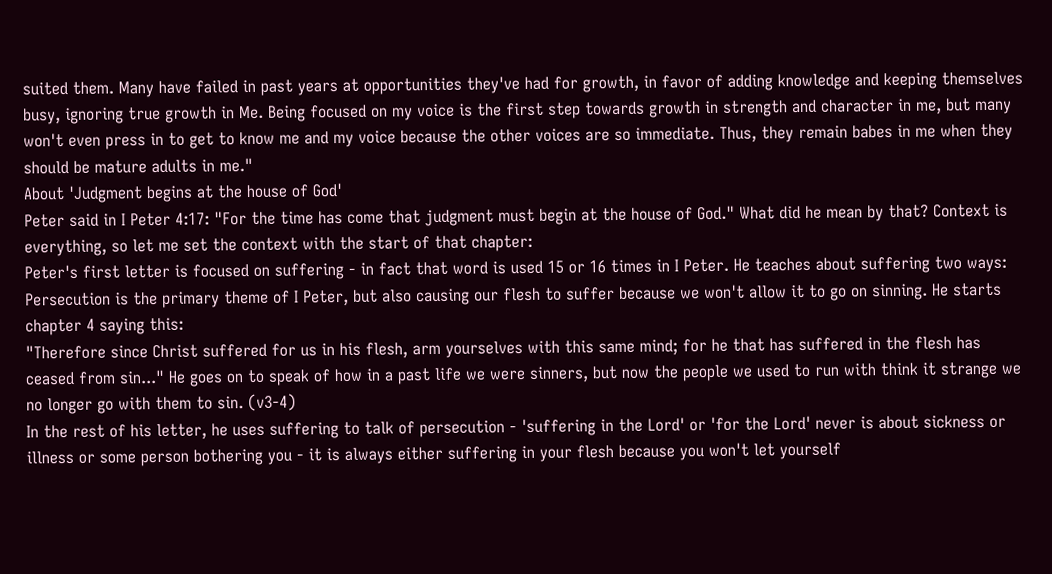suited them. Many have failed in past years at opportunities they've had for growth, in favor of adding knowledge and keeping themselves busy, ignoring true growth in Me. Being focused on my voice is the first step towards growth in strength and character in me, but many won't even press in to get to know me and my voice because the other voices are so immediate. Thus, they remain babes in me when they should be mature adults in me."
About 'Judgment begins at the house of God'
Peter said in I Peter 4:17: "For the time has come that judgment must begin at the house of God." What did he mean by that? Context is everything, so let me set the context with the start of that chapter:
Peter's first letter is focused on suffering - in fact that word is used 15 or 16 times in I Peter. He teaches about suffering two ways: Persecution is the primary theme of I Peter, but also causing our flesh to suffer because we won't allow it to go on sinning. He starts chapter 4 saying this:
"Therefore since Christ suffered for us in his flesh, arm yourselves with this same mind; for he that has suffered in the flesh has ceased from sin..." He goes on to speak of how in a past life we were sinners, but now the people we used to run with think it strange we no longer go with them to sin. (v3-4)
In the rest of his letter, he uses suffering to talk of persecution - 'suffering in the Lord' or 'for the Lord' never is about sickness or illness or some person bothering you - it is always either suffering in your flesh because you won't let yourself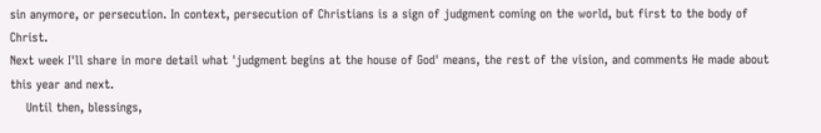sin anymore, or persecution. In context, persecution of Christians is a sign of judgment coming on the world, but first to the body of Christ.
Next week I'll share in more detail what 'judgment begins at the house of God' means, the rest of the vision, and comments He made about this year and next.
    Until then, blessings,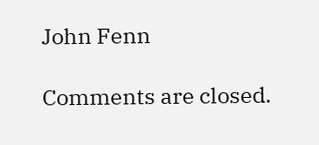John Fenn

Comments are closed.